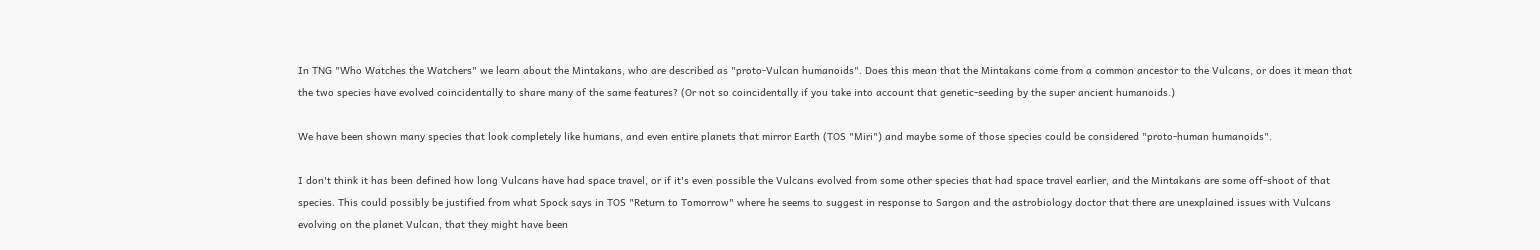In TNG "Who Watches the Watchers" we learn about the Mintakans, who are described as "proto-Vulcan humanoids". Does this mean that the Mintakans come from a common ancestor to the Vulcans, or does it mean that the two species have evolved coincidentally to share many of the same features? (Or not so coincidentally if you take into account that genetic-seeding by the super ancient humanoids.)

We have been shown many species that look completely like humans, and even entire planets that mirror Earth (TOS "Miri") and maybe some of those species could be considered "proto-human humanoids".

I don't think it has been defined how long Vulcans have had space travel, or if it's even possible the Vulcans evolved from some other species that had space travel earlier, and the Mintakans are some off-shoot of that species. This could possibly be justified from what Spock says in TOS "Return to Tomorrow" where he seems to suggest in response to Sargon and the astrobiology doctor that there are unexplained issues with Vulcans evolving on the planet Vulcan, that they might have been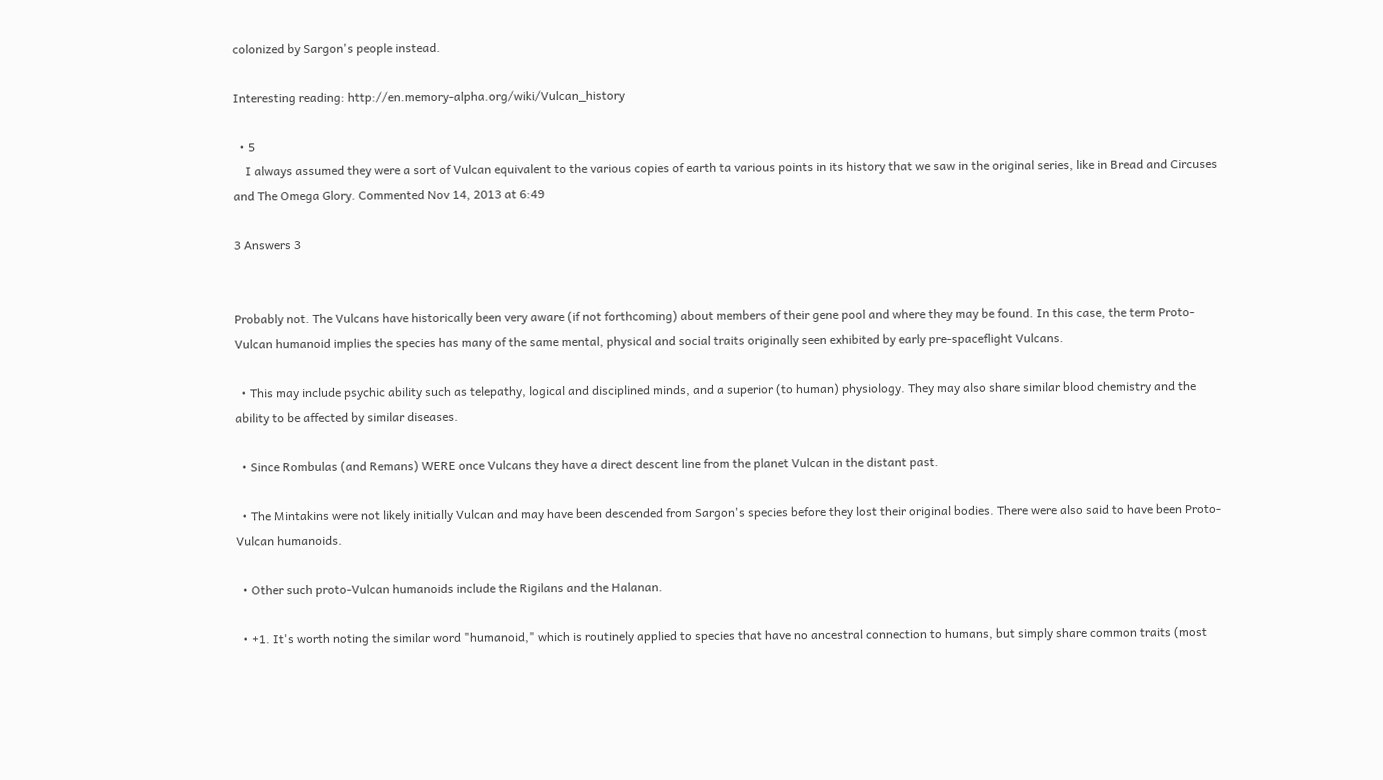colonized by Sargon's people instead.

Interesting reading: http://en.memory-alpha.org/wiki/Vulcan_history

  • 5
    I always assumed they were a sort of Vulcan equivalent to the various copies of earth ta various points in its history that we saw in the original series, like in Bread and Circuses and The Omega Glory. Commented Nov 14, 2013 at 6:49

3 Answers 3


Probably not. The Vulcans have historically been very aware (if not forthcoming) about members of their gene pool and where they may be found. In this case, the term Proto-Vulcan humanoid implies the species has many of the same mental, physical and social traits originally seen exhibited by early pre-spaceflight Vulcans.

  • This may include psychic ability such as telepathy, logical and disciplined minds, and a superior (to human) physiology. They may also share similar blood chemistry and the ability to be affected by similar diseases.

  • Since Rombulas (and Remans) WERE once Vulcans they have a direct descent line from the planet Vulcan in the distant past.

  • The Mintakins were not likely initially Vulcan and may have been descended from Sargon's species before they lost their original bodies. There were also said to have been Proto-Vulcan humanoids.

  • Other such proto-Vulcan humanoids include the Rigilans and the Halanan.

  • +1. It's worth noting the similar word "humanoid," which is routinely applied to species that have no ancestral connection to humans, but simply share common traits (most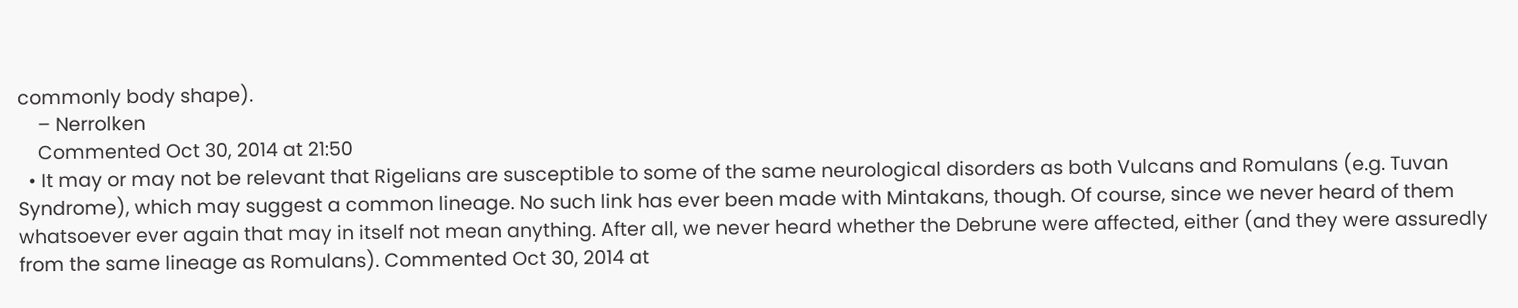commonly body shape).
    – Nerrolken
    Commented Oct 30, 2014 at 21:50
  • It may or may not be relevant that Rigelians are susceptible to some of the same neurological disorders as both Vulcans and Romulans (e.g. Tuvan Syndrome), which may suggest a common lineage. No such link has ever been made with Mintakans, though. Of course, since we never heard of them whatsoever ever again that may in itself not mean anything. After all, we never heard whether the Debrune were affected, either (and they were assuredly from the same lineage as Romulans). Commented Oct 30, 2014 at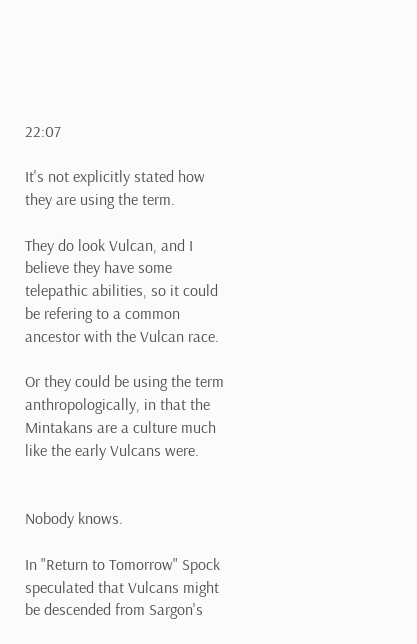22:07

It's not explicitly stated how they are using the term.

They do look Vulcan, and I believe they have some telepathic abilities, so it could be refering to a common ancestor with the Vulcan race.

Or they could be using the term anthropologically, in that the Mintakans are a culture much like the early Vulcans were.


Nobody knows.

In "Return to Tomorrow" Spock speculated that Vulcans might be descended from Sargon's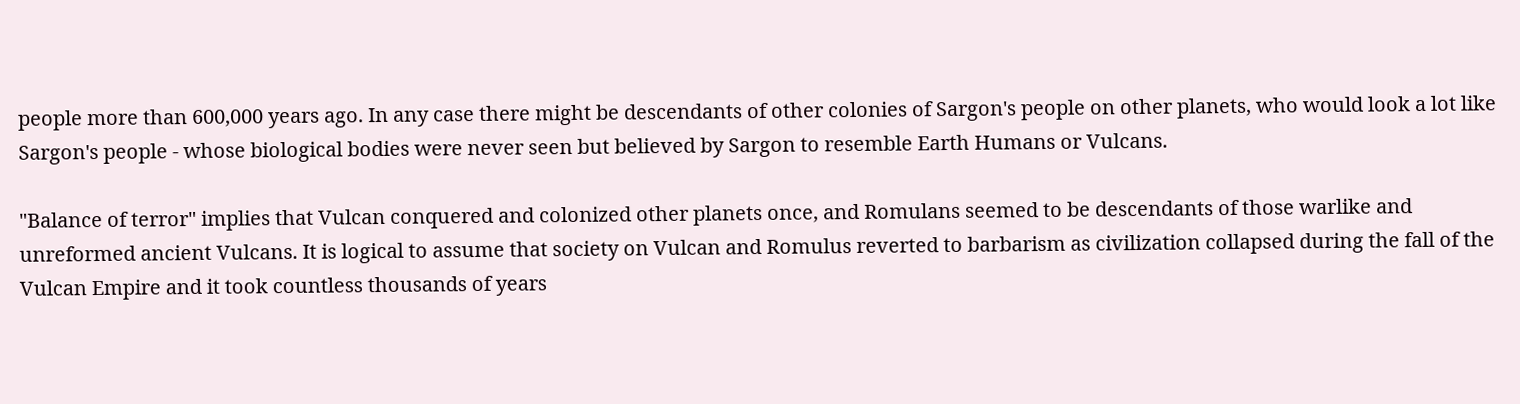people more than 600,000 years ago. In any case there might be descendants of other colonies of Sargon's people on other planets, who would look a lot like Sargon's people - whose biological bodies were never seen but believed by Sargon to resemble Earth Humans or Vulcans.

"Balance of terror" implies that Vulcan conquered and colonized other planets once, and Romulans seemed to be descendants of those warlike and unreformed ancient Vulcans. It is logical to assume that society on Vulcan and Romulus reverted to barbarism as civilization collapsed during the fall of the Vulcan Empire and it took countless thousands of years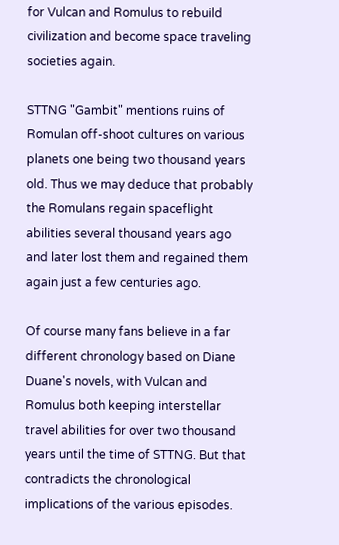for Vulcan and Romulus to rebuild civilization and become space traveling societies again.

STTNG "Gambit" mentions ruins of Romulan off-shoot cultures on various planets one being two thousand years old. Thus we may deduce that probably the Romulans regain spaceflight abilities several thousand years ago and later lost them and regained them again just a few centuries ago.

Of course many fans believe in a far different chronology based on Diane Duane's novels, with Vulcan and Romulus both keeping interstellar travel abilities for over two thousand years until the time of STTNG. But that contradicts the chronological implications of the various episodes.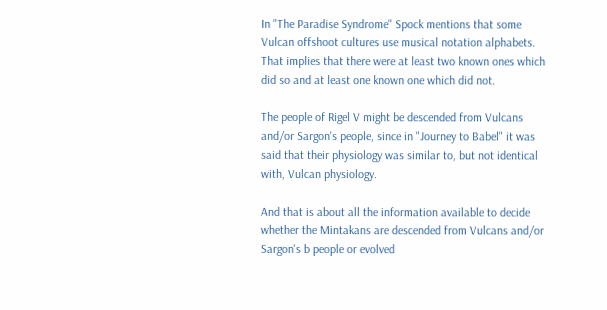In "The Paradise Syndrome" Spock mentions that some Vulcan offshoot cultures use musical notation alphabets. That implies that there were at least two known ones which did so and at least one known one which did not.

The people of Rigel V might be descended from Vulcans and/or Sargon's people, since in "Journey to Babel" it was said that their physiology was similar to, but not identical with, Vulcan physiology.

And that is about all the information available to decide whether the Mintakans are descended from Vulcans and/or Sargon's b people or evolved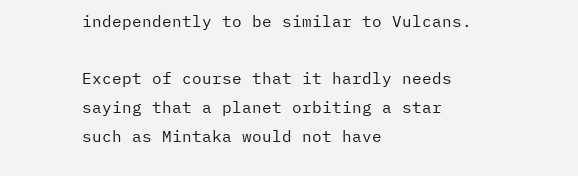independently to be similar to Vulcans.

Except of course that it hardly needs saying that a planet orbiting a star such as Mintaka would not have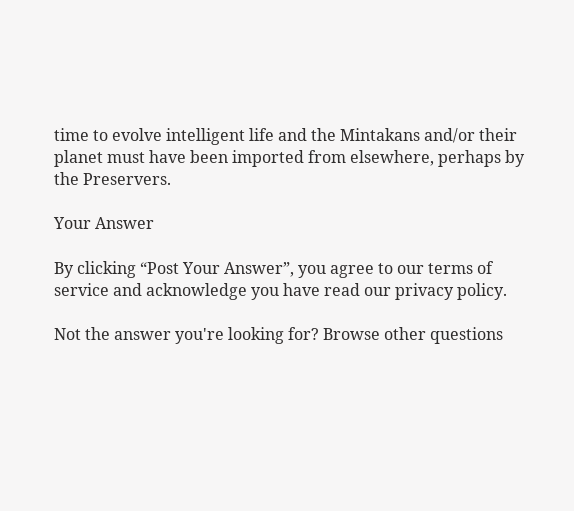time to evolve intelligent life and the Mintakans and/or their planet must have been imported from elsewhere, perhaps by the Preservers.

Your Answer

By clicking “Post Your Answer”, you agree to our terms of service and acknowledge you have read our privacy policy.

Not the answer you're looking for? Browse other questions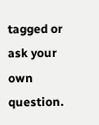tagged or ask your own question.